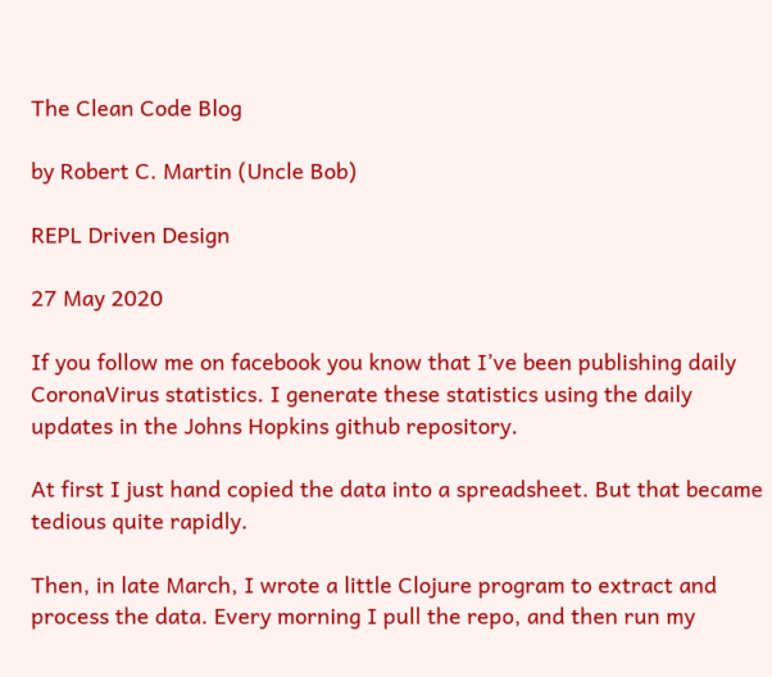The Clean Code Blog

by Robert C. Martin (Uncle Bob)

REPL Driven Design

27 May 2020

If you follow me on facebook you know that I’ve been publishing daily CoronaVirus statistics. I generate these statistics using the daily updates in the Johns Hopkins github repository.

At first I just hand copied the data into a spreadsheet. But that became tedious quite rapidly.

Then, in late March, I wrote a little Clojure program to extract and process the data. Every morning I pull the repo, and then run my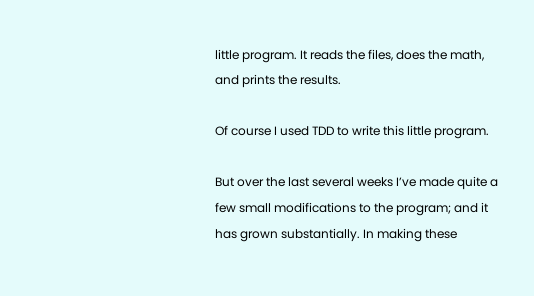little program. It reads the files, does the math, and prints the results.

Of course I used TDD to write this little program.

But over the last several weeks I’ve made quite a few small modifications to the program; and it has grown substantially. In making these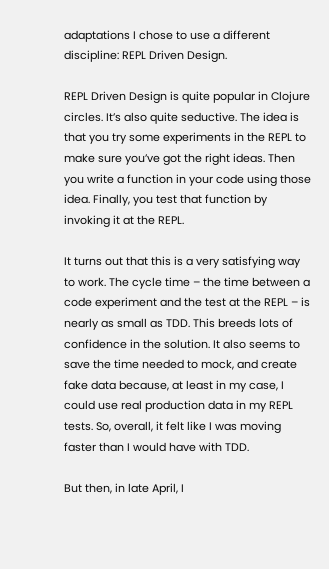adaptations I chose to use a different discipline: REPL Driven Design.

REPL Driven Design is quite popular in Clojure circles. It’s also quite seductive. The idea is that you try some experiments in the REPL to make sure you’ve got the right ideas. Then you write a function in your code using those idea. Finally, you test that function by invoking it at the REPL.

It turns out that this is a very satisfying way to work. The cycle time – the time between a code experiment and the test at the REPL – is nearly as small as TDD. This breeds lots of confidence in the solution. It also seems to save the time needed to mock, and create fake data because, at least in my case, I could use real production data in my REPL tests. So, overall, it felt like I was moving faster than I would have with TDD.

But then, in late April, I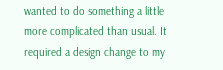wanted to do something a little more complicated than usual. It required a design change to my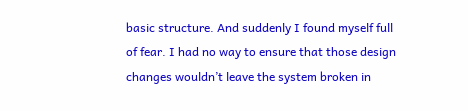basic structure. And suddenly I found myself full of fear. I had no way to ensure that those design changes wouldn’t leave the system broken in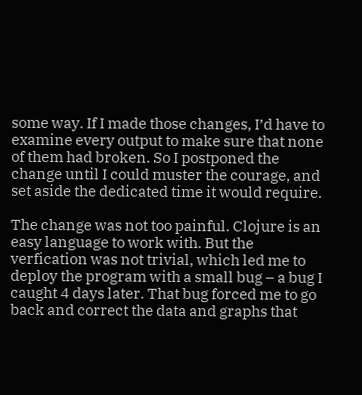some way. If I made those changes, I’d have to examine every output to make sure that none of them had broken. So I postponed the change until I could muster the courage, and set aside the dedicated time it would require.

The change was not too painful. Clojure is an easy language to work with. But the verfication was not trivial, which led me to deploy the program with a small bug – a bug I caught 4 days later. That bug forced me to go back and correct the data and graphs that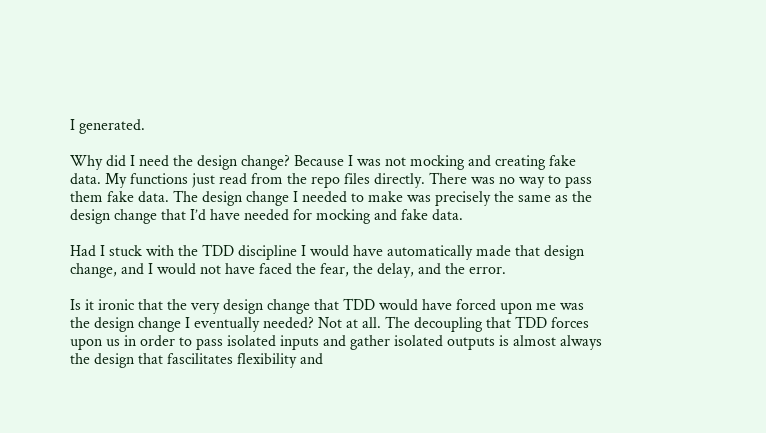I generated.

Why did I need the design change? Because I was not mocking and creating fake data. My functions just read from the repo files directly. There was no way to pass them fake data. The design change I needed to make was precisely the same as the design change that I’d have needed for mocking and fake data.

Had I stuck with the TDD discipline I would have automatically made that design change, and I would not have faced the fear, the delay, and the error.

Is it ironic that the very design change that TDD would have forced upon me was the design change I eventually needed? Not at all. The decoupling that TDD forces upon us in order to pass isolated inputs and gather isolated outputs is almost always the design that fascilitates flexibility and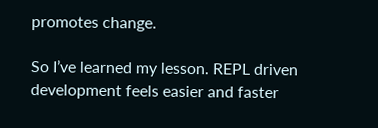promotes change.

So I’ve learned my lesson. REPL driven development feels easier and faster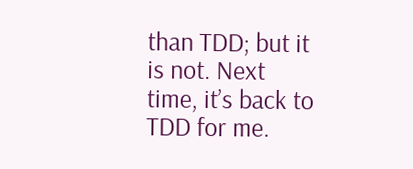than TDD; but it is not. Next time, it’s back to TDD for me.